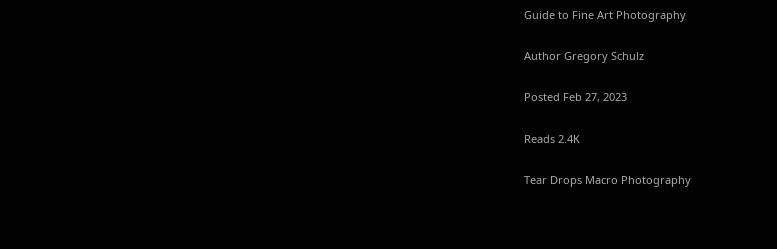Guide to Fine Art Photography

Author Gregory Schulz

Posted Feb 27, 2023

Reads 2.4K

Tear Drops Macro Photography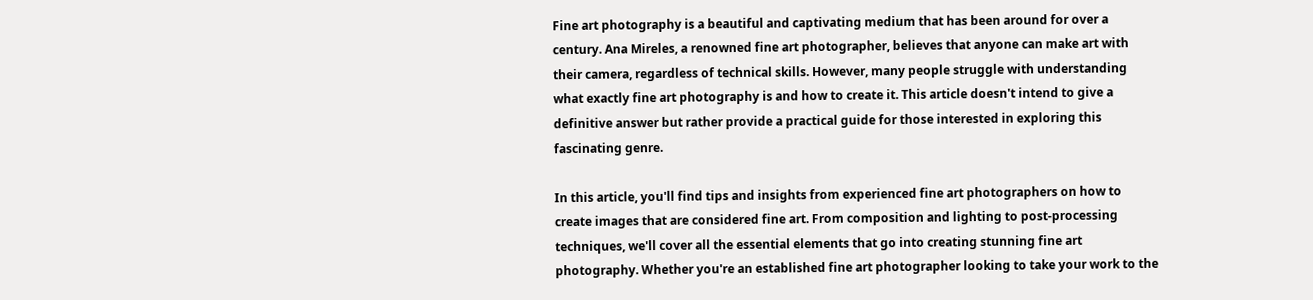Fine art photography is a beautiful and captivating medium that has been around for over a century. Ana Mireles, a renowned fine art photographer, believes that anyone can make art with their camera, regardless of technical skills. However, many people struggle with understanding what exactly fine art photography is and how to create it. This article doesn't intend to give a definitive answer but rather provide a practical guide for those interested in exploring this fascinating genre.

In this article, you'll find tips and insights from experienced fine art photographers on how to create images that are considered fine art. From composition and lighting to post-processing techniques, we'll cover all the essential elements that go into creating stunning fine art photography. Whether you're an established fine art photographer looking to take your work to the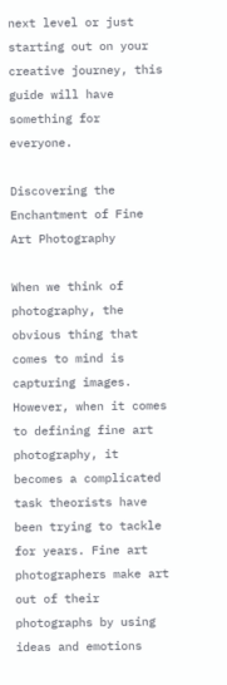next level or just starting out on your creative journey, this guide will have something for everyone.

Discovering the Enchantment of Fine Art Photography

When we think of photography, the obvious thing that comes to mind is capturing images. However, when it comes to defining fine art photography, it becomes a complicated task theorists have been trying to tackle for years. Fine art photographers make art out of their photographs by using ideas and emotions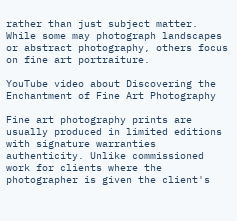rather than just subject matter. While some may photograph landscapes or abstract photography, others focus on fine art portraiture.

YouTube video about Discovering the Enchantment of Fine Art Photography

Fine art photography prints are usually produced in limited editions with signature warranties authenticity. Unlike commissioned work for clients where the photographer is given the client's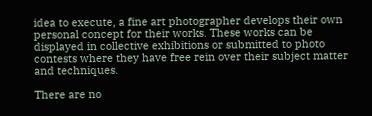idea to execute, a fine art photographer develops their own personal concept for their works. These works can be displayed in collective exhibitions or submitted to photo contests where they have free rein over their subject matter and techniques.

There are no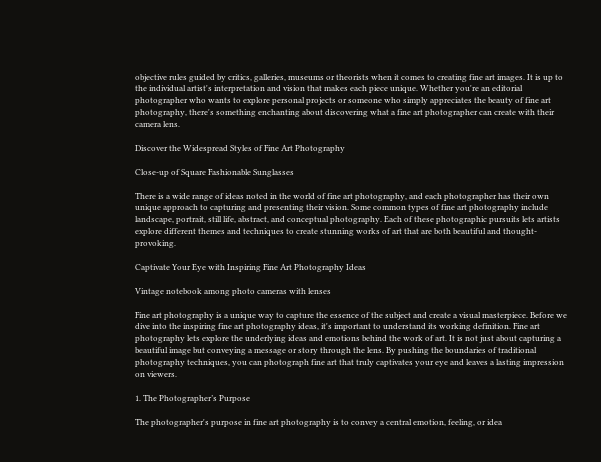objective rules guided by critics, galleries, museums or theorists when it comes to creating fine art images. It is up to the individual artist's interpretation and vision that makes each piece unique. Whether you're an editorial photographer who wants to explore personal projects or someone who simply appreciates the beauty of fine art photography, there's something enchanting about discovering what a fine art photographer can create with their camera lens.

Discover the Widespread Styles of Fine Art Photography

Close-up of Square Fashionable Sunglasses

There is a wide range of ideas noted in the world of fine art photography, and each photographer has their own unique approach to capturing and presenting their vision. Some common types of fine art photography include landscape, portrait, still life, abstract, and conceptual photography. Each of these photographic pursuits lets artists explore different themes and techniques to create stunning works of art that are both beautiful and thought-provoking.

Captivate Your Eye with Inspiring Fine Art Photography Ideas

Vintage notebook among photo cameras with lenses

Fine art photography is a unique way to capture the essence of the subject and create a visual masterpiece. Before we dive into the inspiring fine art photography ideas, it's important to understand its working definition. Fine art photography lets explore the underlying ideas and emotions behind the work of art. It is not just about capturing a beautiful image but conveying a message or story through the lens. By pushing the boundaries of traditional photography techniques, you can photograph fine art that truly captivates your eye and leaves a lasting impression on viewers.

1. The Photographer’s Purpose

The photographer's purpose in fine art photography is to convey a central emotion, feeling, or idea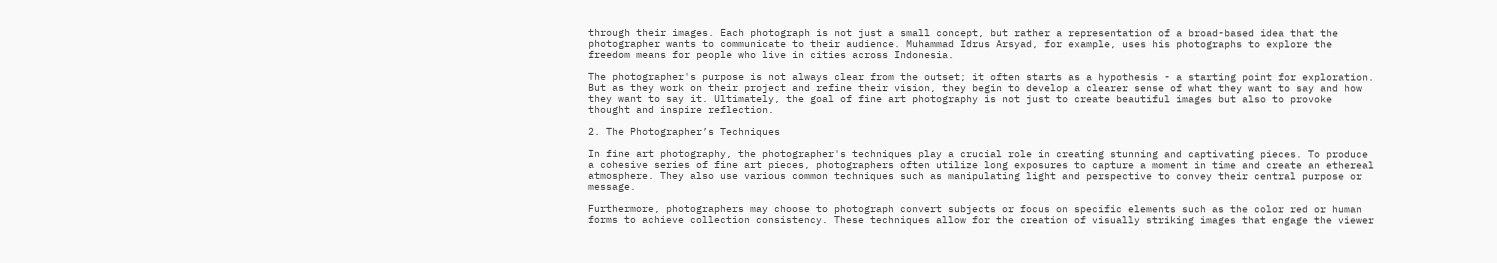through their images. Each photograph is not just a small concept, but rather a representation of a broad-based idea that the photographer wants to communicate to their audience. Muhammad Idrus Arsyad, for example, uses his photographs to explore the freedom means for people who live in cities across Indonesia.

The photographer's purpose is not always clear from the outset; it often starts as a hypothesis - a starting point for exploration. But as they work on their project and refine their vision, they begin to develop a clearer sense of what they want to say and how they want to say it. Ultimately, the goal of fine art photography is not just to create beautiful images but also to provoke thought and inspire reflection.

2. The Photographer’s Techniques

In fine art photography, the photographer's techniques play a crucial role in creating stunning and captivating pieces. To produce a cohesive series of fine art pieces, photographers often utilize long exposures to capture a moment in time and create an ethereal atmosphere. They also use various common techniques such as manipulating light and perspective to convey their central purpose or message.

Furthermore, photographers may choose to photograph convert subjects or focus on specific elements such as the color red or human forms to achieve collection consistency. These techniques allow for the creation of visually striking images that engage the viewer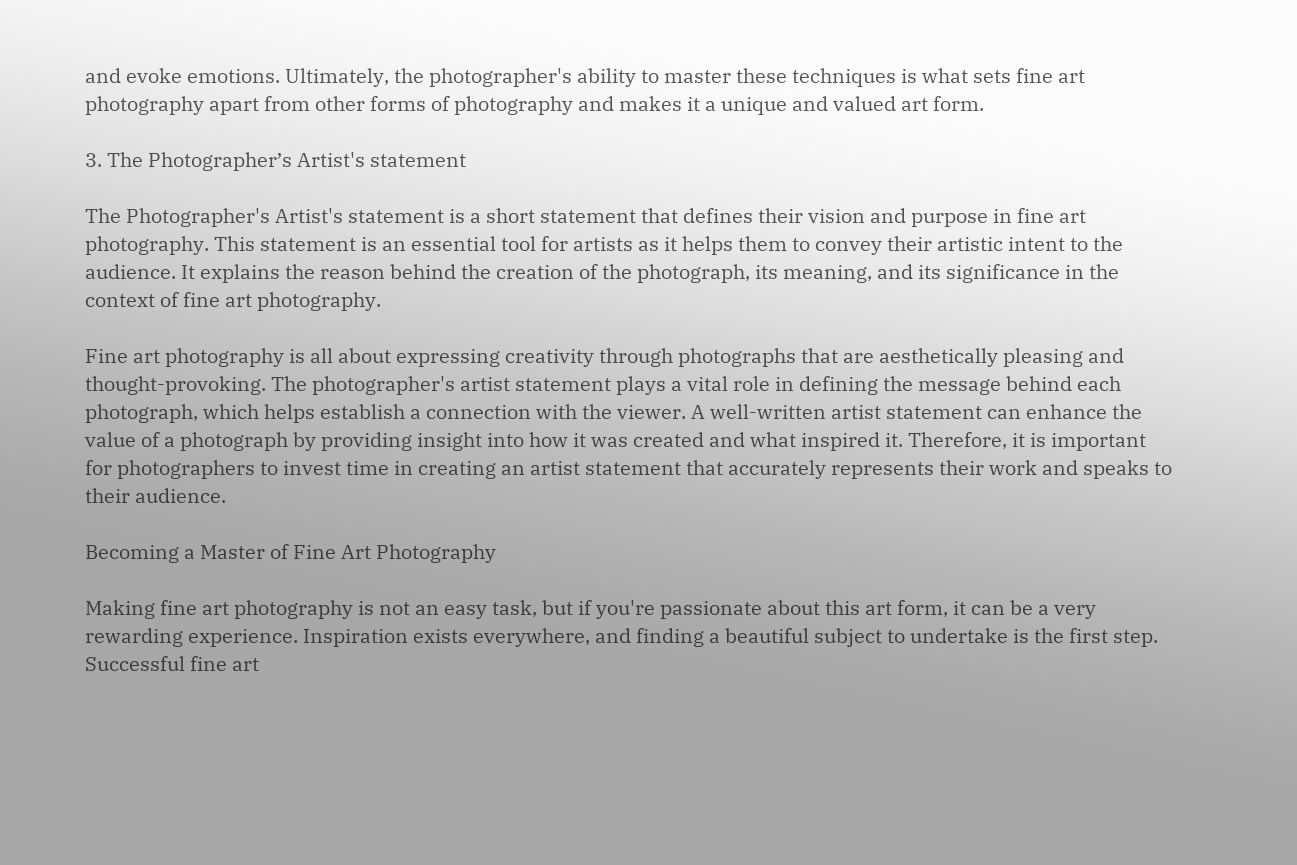and evoke emotions. Ultimately, the photographer's ability to master these techniques is what sets fine art photography apart from other forms of photography and makes it a unique and valued art form.

3. The Photographer’s Artist's statement

The Photographer's Artist's statement is a short statement that defines their vision and purpose in fine art photography. This statement is an essential tool for artists as it helps them to convey their artistic intent to the audience. It explains the reason behind the creation of the photograph, its meaning, and its significance in the context of fine art photography.

Fine art photography is all about expressing creativity through photographs that are aesthetically pleasing and thought-provoking. The photographer's artist statement plays a vital role in defining the message behind each photograph, which helps establish a connection with the viewer. A well-written artist statement can enhance the value of a photograph by providing insight into how it was created and what inspired it. Therefore, it is important for photographers to invest time in creating an artist statement that accurately represents their work and speaks to their audience.

Becoming a Master of Fine Art Photography

Making fine art photography is not an easy task, but if you're passionate about this art form, it can be a very rewarding experience. Inspiration exists everywhere, and finding a beautiful subject to undertake is the first step. Successful fine art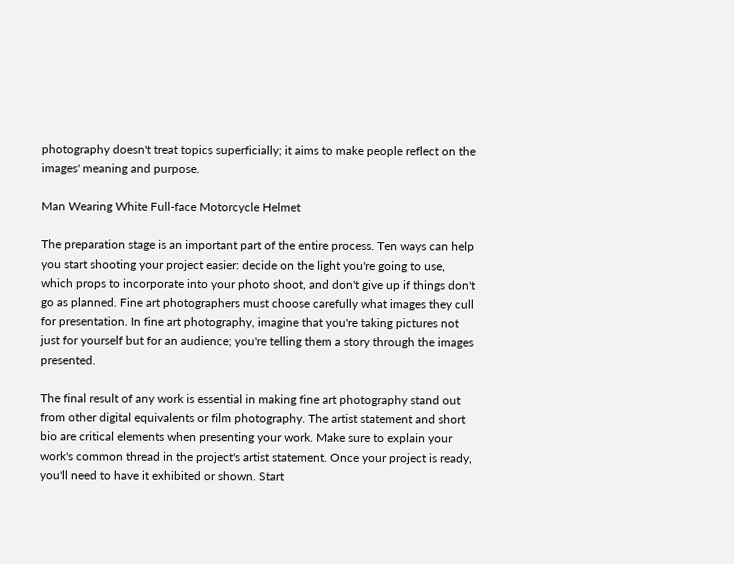photography doesn't treat topics superficially; it aims to make people reflect on the images' meaning and purpose.

Man Wearing White Full-face Motorcycle Helmet

The preparation stage is an important part of the entire process. Ten ways can help you start shooting your project easier: decide on the light you're going to use, which props to incorporate into your photo shoot, and don't give up if things don't go as planned. Fine art photographers must choose carefully what images they cull for presentation. In fine art photography, imagine that you're taking pictures not just for yourself but for an audience; you're telling them a story through the images presented.

The final result of any work is essential in making fine art photography stand out from other digital equivalents or film photography. The artist statement and short bio are critical elements when presenting your work. Make sure to explain your work's common thread in the project's artist statement. Once your project is ready, you'll need to have it exhibited or shown. Start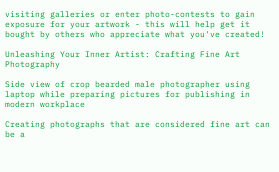visiting galleries or enter photo-contests to gain exposure for your artwork - this will help get it bought by others who appreciate what you've created!

Unleashing Your Inner Artist: Crafting Fine Art Photography

Side view of crop bearded male photographer using laptop while preparing pictures for publishing in modern workplace

Creating photographs that are considered fine art can be a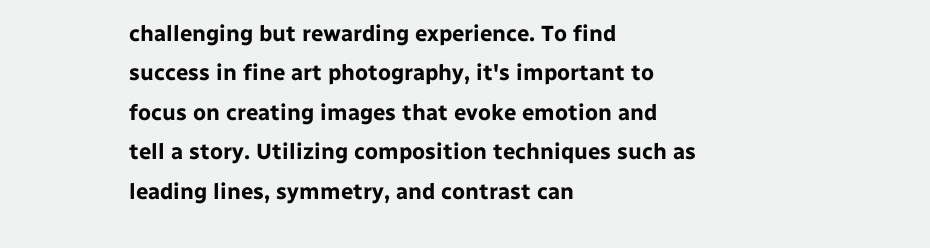challenging but rewarding experience. To find success in fine art photography, it's important to focus on creating images that evoke emotion and tell a story. Utilizing composition techniques such as leading lines, symmetry, and contrast can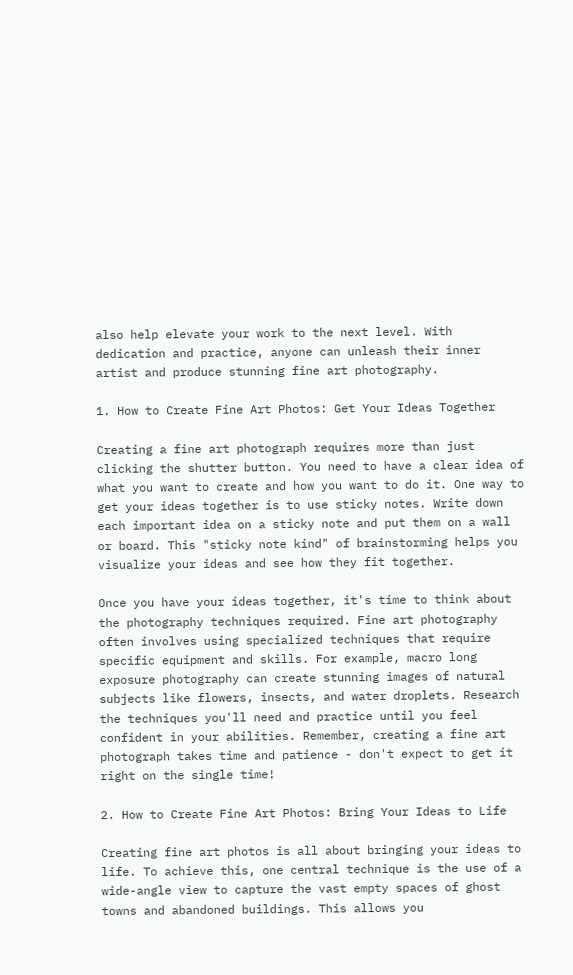also help elevate your work to the next level. With dedication and practice, anyone can unleash their inner artist and produce stunning fine art photography.

1. How to Create Fine Art Photos: Get Your Ideas Together

Creating a fine art photograph requires more than just clicking the shutter button. You need to have a clear idea of what you want to create and how you want to do it. One way to get your ideas together is to use sticky notes. Write down each important idea on a sticky note and put them on a wall or board. This "sticky note kind" of brainstorming helps you visualize your ideas and see how they fit together.

Once you have your ideas together, it's time to think about the photography techniques required. Fine art photography often involves using specialized techniques that require specific equipment and skills. For example, macro long exposure photography can create stunning images of natural subjects like flowers, insects, and water droplets. Research the techniques you'll need and practice until you feel confident in your abilities. Remember, creating a fine art photograph takes time and patience - don't expect to get it right on the single time!

2. How to Create Fine Art Photos: Bring Your Ideas to Life

Creating fine art photos is all about bringing your ideas to life. To achieve this, one central technique is the use of a wide-angle view to capture the vast empty spaces of ghost towns and abandoned buildings. This allows you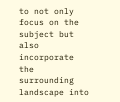to not only focus on the subject but also incorporate the surrounding landscape into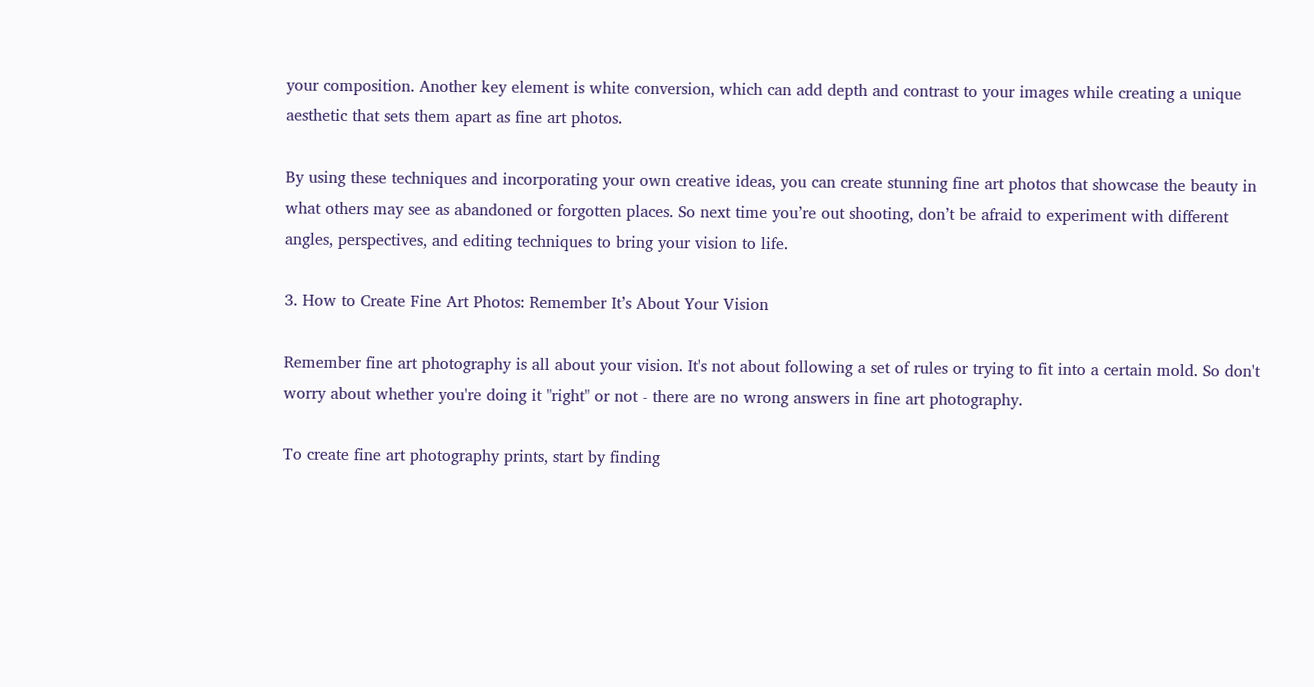your composition. Another key element is white conversion, which can add depth and contrast to your images while creating a unique aesthetic that sets them apart as fine art photos.

By using these techniques and incorporating your own creative ideas, you can create stunning fine art photos that showcase the beauty in what others may see as abandoned or forgotten places. So next time you’re out shooting, don’t be afraid to experiment with different angles, perspectives, and editing techniques to bring your vision to life.

3. How to Create Fine Art Photos: Remember It’s About Your Vision

Remember fine art photography is all about your vision. It's not about following a set of rules or trying to fit into a certain mold. So don't worry about whether you're doing it "right" or not - there are no wrong answers in fine art photography.

To create fine art photography prints, start by finding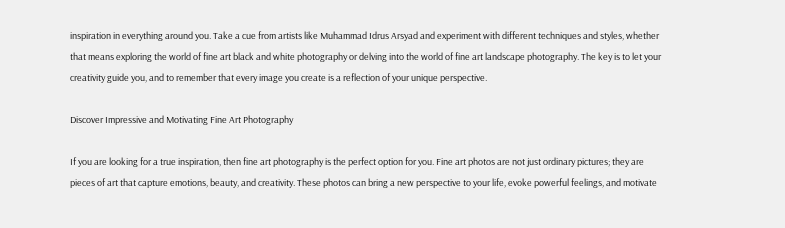inspiration in everything around you. Take a cue from artists like Muhammad Idrus Arsyad and experiment with different techniques and styles, whether that means exploring the world of fine art black and white photography or delving into the world of fine art landscape photography. The key is to let your creativity guide you, and to remember that every image you create is a reflection of your unique perspective.

Discover Impressive and Motivating Fine Art Photography

If you are looking for a true inspiration, then fine art photography is the perfect option for you. Fine art photos are not just ordinary pictures; they are pieces of art that capture emotions, beauty, and creativity. These photos can bring a new perspective to your life, evoke powerful feelings, and motivate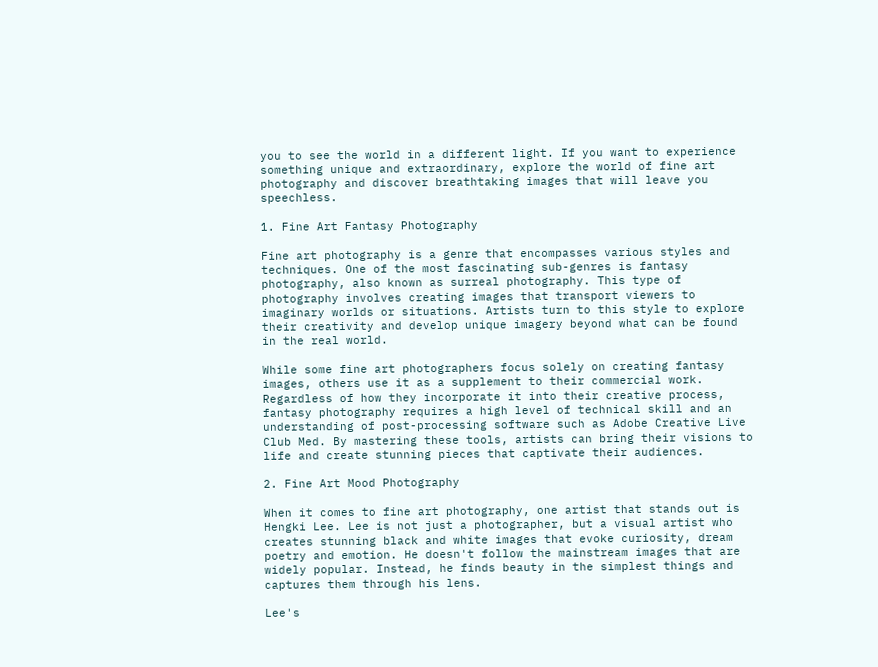you to see the world in a different light. If you want to experience something unique and extraordinary, explore the world of fine art photography and discover breathtaking images that will leave you speechless.

1. Fine Art Fantasy Photography

Fine art photography is a genre that encompasses various styles and techniques. One of the most fascinating sub-genres is fantasy photography, also known as surreal photography. This type of photography involves creating images that transport viewers to imaginary worlds or situations. Artists turn to this style to explore their creativity and develop unique imagery beyond what can be found in the real world.

While some fine art photographers focus solely on creating fantasy images, others use it as a supplement to their commercial work. Regardless of how they incorporate it into their creative process, fantasy photography requires a high level of technical skill and an understanding of post-processing software such as Adobe Creative Live Club Med. By mastering these tools, artists can bring their visions to life and create stunning pieces that captivate their audiences.

2. Fine Art Mood Photography

When it comes to fine art photography, one artist that stands out is Hengki Lee. Lee is not just a photographer, but a visual artist who creates stunning black and white images that evoke curiosity, dream poetry and emotion. He doesn't follow the mainstream images that are widely popular. Instead, he finds beauty in the simplest things and captures them through his lens.

Lee's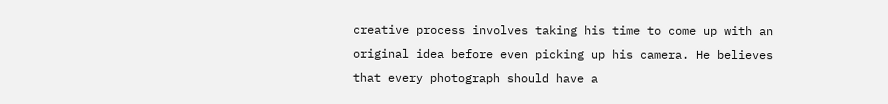creative process involves taking his time to come up with an original idea before even picking up his camera. He believes that every photograph should have a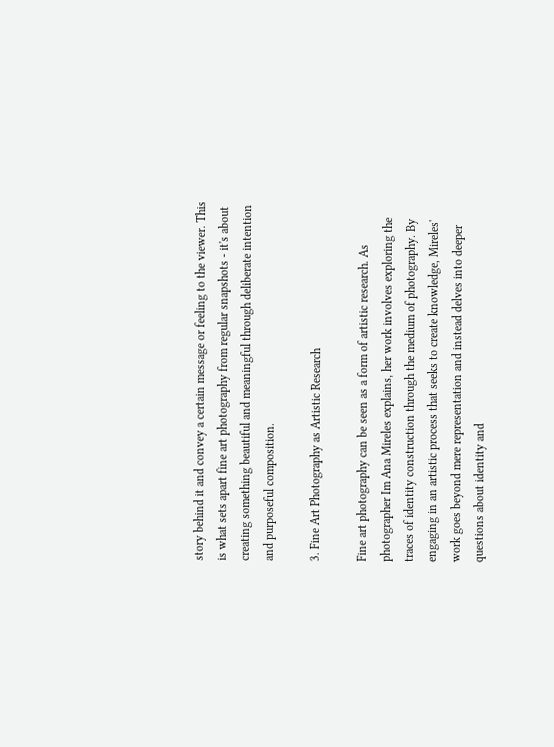story behind it and convey a certain message or feeling to the viewer. This is what sets apart fine art photography from regular snapshots - it's about creating something beautiful and meaningful through deliberate intention and purposeful composition.

3. Fine Art Photography as Artistic Research

Fine art photography can be seen as a form of artistic research. As photographer Im Ana Mireles explains, her work involves exploring the traces of identity construction through the medium of photography. By engaging in an artistic process that seeks to create knowledge, Mireles' work goes beyond mere representation and instead delves into deeper questions about identity and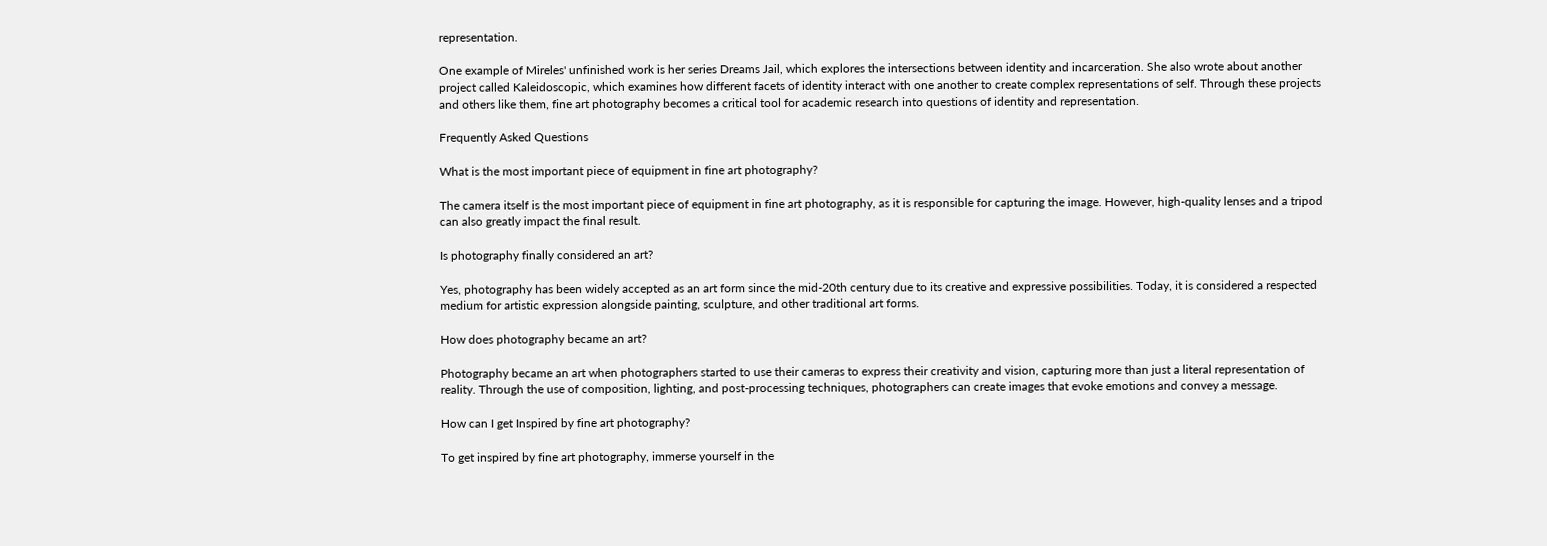representation.

One example of Mireles' unfinished work is her series Dreams Jail, which explores the intersections between identity and incarceration. She also wrote about another project called Kaleidoscopic, which examines how different facets of identity interact with one another to create complex representations of self. Through these projects and others like them, fine art photography becomes a critical tool for academic research into questions of identity and representation.

Frequently Asked Questions

What is the most important piece of equipment in fine art photography?

The camera itself is the most important piece of equipment in fine art photography, as it is responsible for capturing the image. However, high-quality lenses and a tripod can also greatly impact the final result.

Is photography finally considered an art?

Yes, photography has been widely accepted as an art form since the mid-20th century due to its creative and expressive possibilities. Today, it is considered a respected medium for artistic expression alongside painting, sculpture, and other traditional art forms.

How does photography became an art?

Photography became an art when photographers started to use their cameras to express their creativity and vision, capturing more than just a literal representation of reality. Through the use of composition, lighting, and post-processing techniques, photographers can create images that evoke emotions and convey a message.

How can I get Inspired by fine art photography?

To get inspired by fine art photography, immerse yourself in the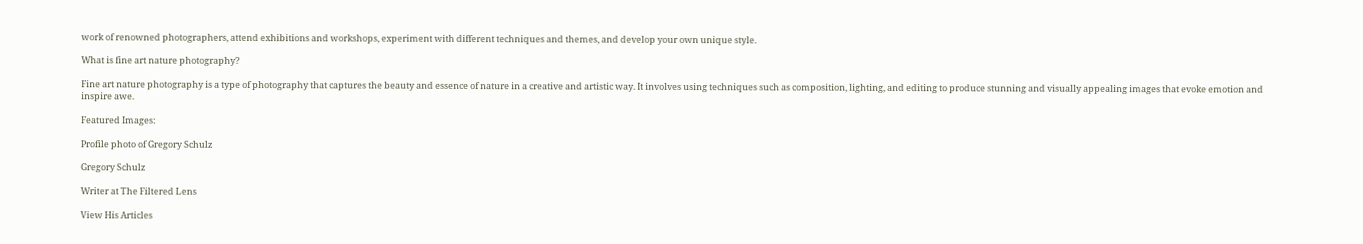work of renowned photographers, attend exhibitions and workshops, experiment with different techniques and themes, and develop your own unique style.

What is fine art nature photography?

Fine art nature photography is a type of photography that captures the beauty and essence of nature in a creative and artistic way. It involves using techniques such as composition, lighting, and editing to produce stunning and visually appealing images that evoke emotion and inspire awe.

Featured Images:

Profile photo of Gregory Schulz

Gregory Schulz

Writer at The Filtered Lens

View His Articles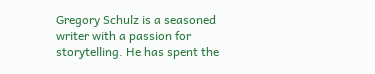Gregory Schulz is a seasoned writer with a passion for storytelling. He has spent the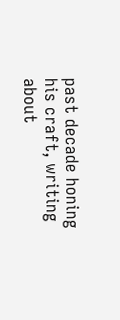past decade honing his craft, writing about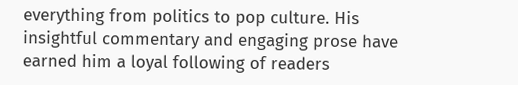everything from politics to pop culture. His insightful commentary and engaging prose have earned him a loyal following of readers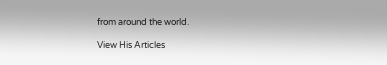from around the world.

View His Articles